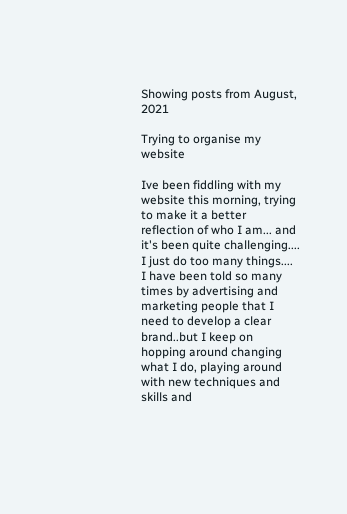Showing posts from August, 2021

Trying to organise my website

Ive been fiddling with my website this morning, trying to make it a better reflection of who I am... and it's been quite challenging.... I just do too many things.... I have been told so many times by advertising and marketing people that I need to develop a clear brand..but I keep on hopping around changing what I do, playing around with new techniques and skills and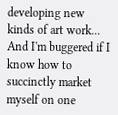developing new kinds of art work... And I'm buggered if I know how to succinctly market myself on one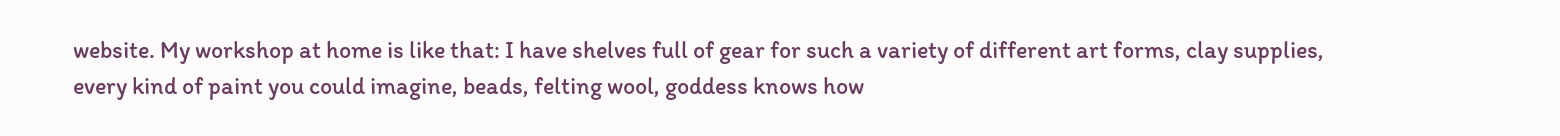website. My workshop at home is like that: I have shelves full of gear for such a variety of different art forms, clay supplies, every kind of paint you could imagine, beads, felting wool, goddess knows how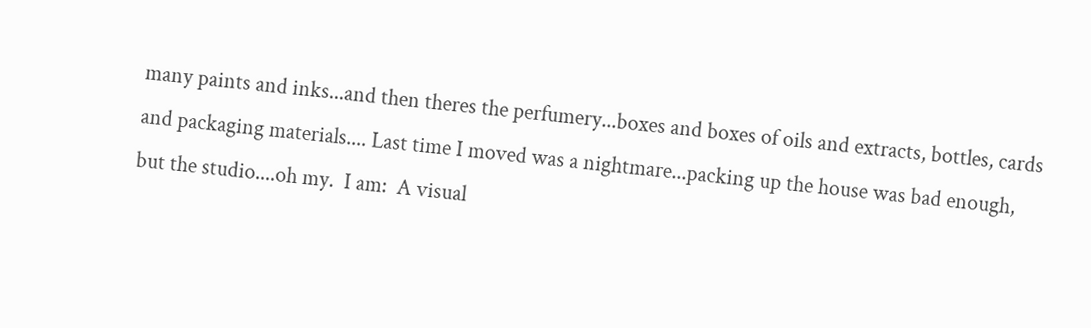many paints and inks...and then theres the perfumery...boxes and boxes of oils and extracts, bottles, cards and packaging materials.... Last time I moved was a nightmare...packing up the house was bad enough, but the studio....oh my.  I am:  A visual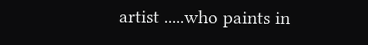artist .....who paints in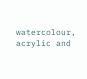watercolour, acrylic and